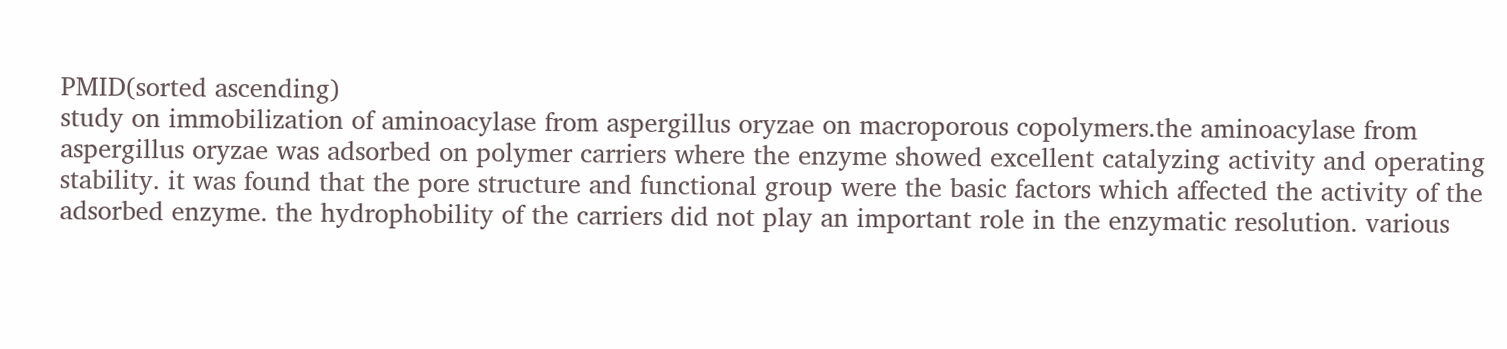PMID(sorted ascending)
study on immobilization of aminoacylase from aspergillus oryzae on macroporous copolymers.the aminoacylase from aspergillus oryzae was adsorbed on polymer carriers where the enzyme showed excellent catalyzing activity and operating stability. it was found that the pore structure and functional group were the basic factors which affected the activity of the adsorbed enzyme. the hydrophobility of the carriers did not play an important role in the enzymatic resolution. various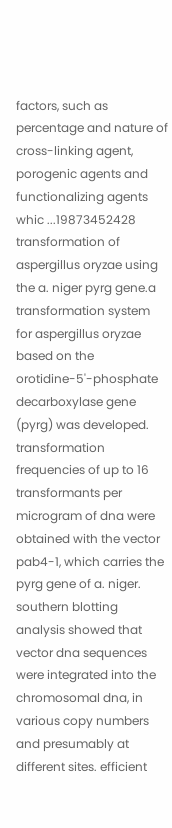factors, such as percentage and nature of cross-linking agent, porogenic agents and functionalizing agents whic ...19873452428
transformation of aspergillus oryzae using the a. niger pyrg gene.a transformation system for aspergillus oryzae based on the orotidine-5'-phosphate decarboxylase gene (pyrg) was developed. transformation frequencies of up to 16 transformants per microgram of dna were obtained with the vector pab4-1, which carries the pyrg gene of a. niger. southern blotting analysis showed that vector dna sequences were integrated into the chromosomal dna, in various copy numbers and presumably at different sites. efficient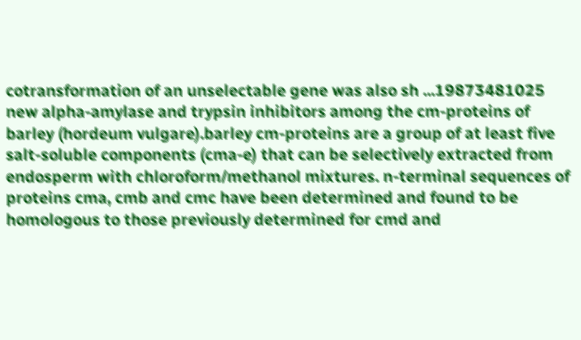cotransformation of an unselectable gene was also sh ...19873481025
new alpha-amylase and trypsin inhibitors among the cm-proteins of barley (hordeum vulgare).barley cm-proteins are a group of at least five salt-soluble components (cma-e) that can be selectively extracted from endosperm with chloroform/methanol mixtures. n-terminal sequences of proteins cma, cmb and cmc have been determined and found to be homologous to those previously determined for cmd and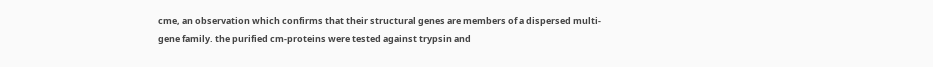cme, an observation which confirms that their structural genes are members of a dispersed multi-gene family. the purified cm-proteins were tested against trypsin and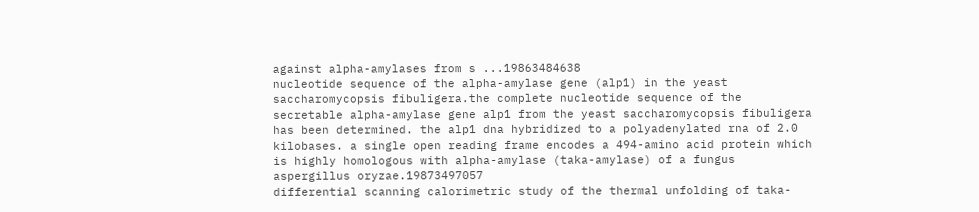against alpha-amylases from s ...19863484638
nucleotide sequence of the alpha-amylase gene (alp1) in the yeast saccharomycopsis fibuligera.the complete nucleotide sequence of the secretable alpha-amylase gene alp1 from the yeast saccharomycopsis fibuligera has been determined. the alp1 dna hybridized to a polyadenylated rna of 2.0 kilobases. a single open reading frame encodes a 494-amino acid protein which is highly homologous with alpha-amylase (taka-amylase) of a fungus aspergillus oryzae.19873497057
differential scanning calorimetric study of the thermal unfolding of taka-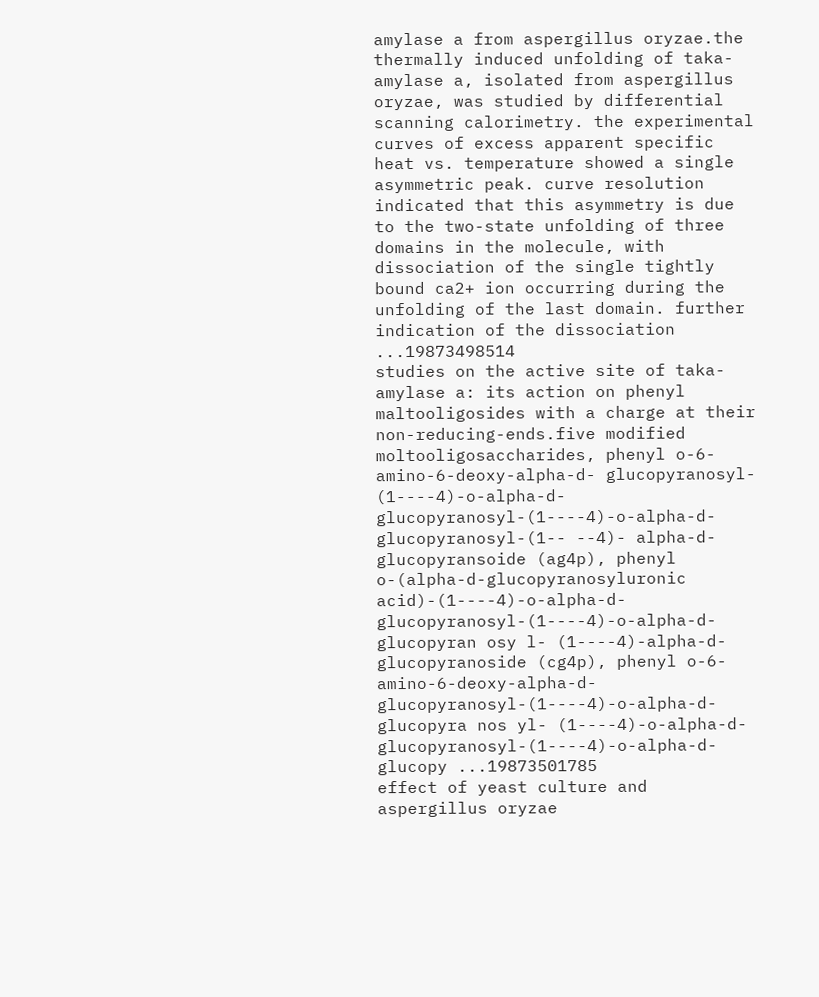amylase a from aspergillus oryzae.the thermally induced unfolding of taka-amylase a, isolated from aspergillus oryzae, was studied by differential scanning calorimetry. the experimental curves of excess apparent specific heat vs. temperature showed a single asymmetric peak. curve resolution indicated that this asymmetry is due to the two-state unfolding of three domains in the molecule, with dissociation of the single tightly bound ca2+ ion occurring during the unfolding of the last domain. further indication of the dissociation ...19873498514
studies on the active site of taka-amylase a: its action on phenyl maltooligosides with a charge at their non-reducing-ends.five modified moltooligosaccharides, phenyl o-6-amino-6-deoxy-alpha-d- glucopyranosyl- (1----4)-o-alpha-d-glucopyranosyl-(1----4)-o-alpha-d-glucopyranosyl-(1-- --4)- alpha-d-glucopyransoide (ag4p), phenyl o-(alpha-d-glucopyranosyluronic acid)-(1----4)-o-alpha-d-glucopyranosyl-(1----4)-o-alpha-d-glucopyran osy l- (1----4)-alpha-d-glucopyranoside (cg4p), phenyl o-6-amino-6-deoxy-alpha-d-glucopyranosyl-(1----4)-o-alpha-d-glucopyra nos yl- (1----4)-o-alpha-d-glucopyranosyl-(1----4)-o-alpha-d-glucopy ...19873501785
effect of yeast culture and aspergillus oryzae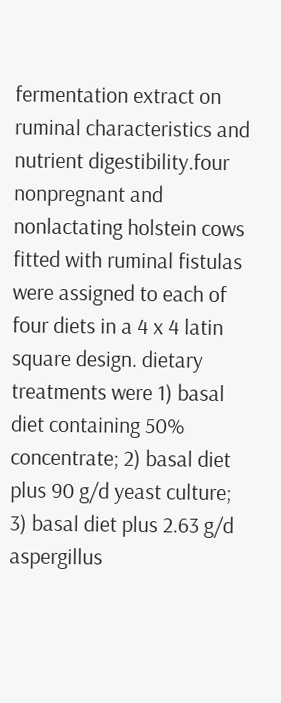fermentation extract on ruminal characteristics and nutrient digestibility.four nonpregnant and nonlactating holstein cows fitted with ruminal fistulas were assigned to each of four diets in a 4 x 4 latin square design. dietary treatments were 1) basal diet containing 50% concentrate; 2) basal diet plus 90 g/d yeast culture; 3) basal diet plus 2.63 g/d aspergillus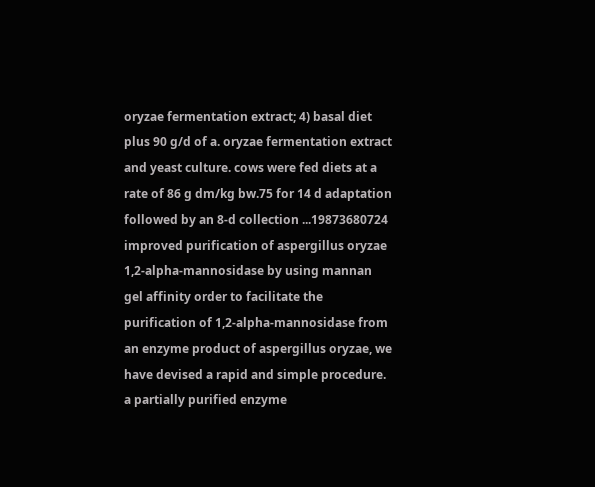oryzae fermentation extract; 4) basal diet plus 90 g/d of a. oryzae fermentation extract and yeast culture. cows were fed diets at a rate of 86 g dm/kg bw.75 for 14 d adaptation followed by an 8-d collection ...19873680724
improved purification of aspergillus oryzae 1,2-alpha-mannosidase by using mannan gel affinity order to facilitate the purification of 1,2-alpha-mannosidase from an enzyme product of aspergillus oryzae, we have devised a rapid and simple procedure. a partially purified enzyme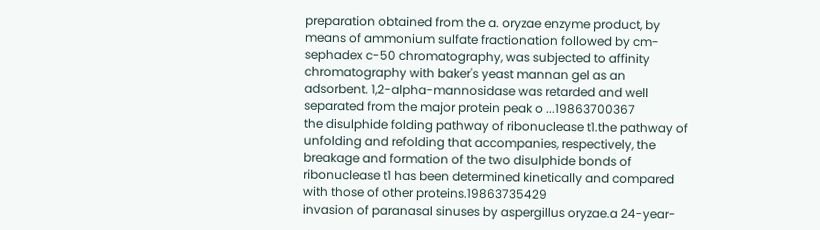preparation obtained from the a. oryzae enzyme product, by means of ammonium sulfate fractionation followed by cm-sephadex c-50 chromatography, was subjected to affinity chromatography with baker's yeast mannan gel as an adsorbent. 1,2-alpha-mannosidase was retarded and well separated from the major protein peak o ...19863700367
the disulphide folding pathway of ribonuclease t1.the pathway of unfolding and refolding that accompanies, respectively, the breakage and formation of the two disulphide bonds of ribonuclease t1 has been determined kinetically and compared with those of other proteins.19863735429
invasion of paranasal sinuses by aspergillus oryzae.a 24-year-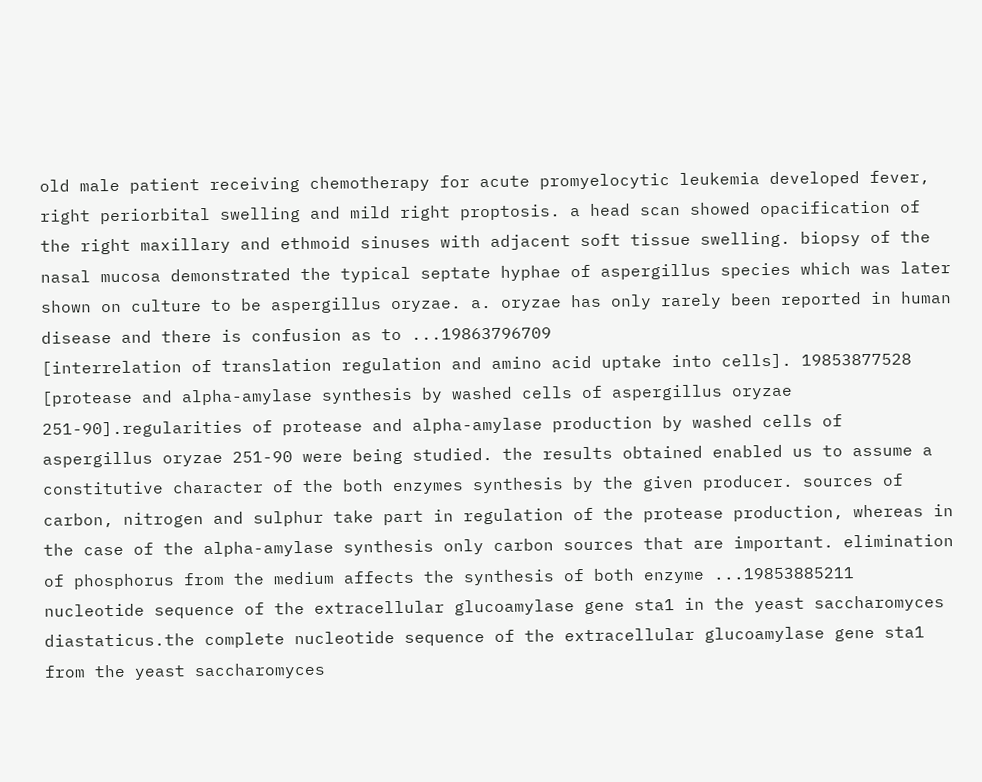old male patient receiving chemotherapy for acute promyelocytic leukemia developed fever, right periorbital swelling and mild right proptosis. a head scan showed opacification of the right maxillary and ethmoid sinuses with adjacent soft tissue swelling. biopsy of the nasal mucosa demonstrated the typical septate hyphae of aspergillus species which was later shown on culture to be aspergillus oryzae. a. oryzae has only rarely been reported in human disease and there is confusion as to ...19863796709
[interrelation of translation regulation and amino acid uptake into cells]. 19853877528
[protease and alpha-amylase synthesis by washed cells of aspergillus oryzae 251-90].regularities of protease and alpha-amylase production by washed cells of aspergillus oryzae 251-90 were being studied. the results obtained enabled us to assume a constitutive character of the both enzymes synthesis by the given producer. sources of carbon, nitrogen and sulphur take part in regulation of the protease production, whereas in the case of the alpha-amylase synthesis only carbon sources that are important. elimination of phosphorus from the medium affects the synthesis of both enzyme ...19853885211
nucleotide sequence of the extracellular glucoamylase gene sta1 in the yeast saccharomyces diastaticus.the complete nucleotide sequence of the extracellular glucoamylase gene sta1 from the yeast saccharomyces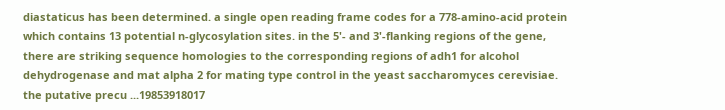diastaticus has been determined. a single open reading frame codes for a 778-amino-acid protein which contains 13 potential n-glycosylation sites. in the 5'- and 3'-flanking regions of the gene, there are striking sequence homologies to the corresponding regions of adh1 for alcohol dehydrogenase and mat alpha 2 for mating type control in the yeast saccharomyces cerevisiae. the putative precu ...19853918017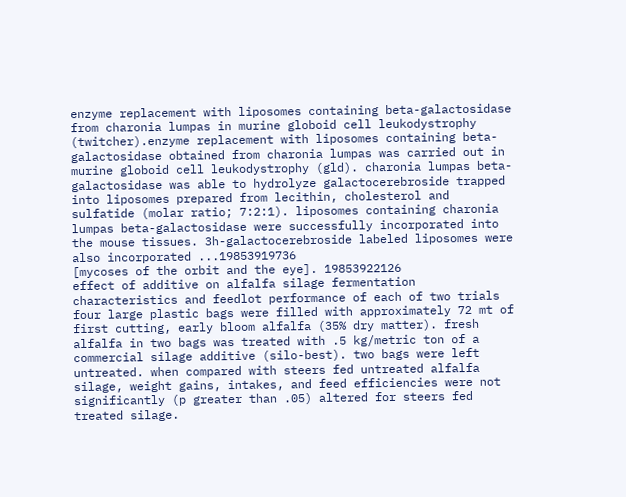enzyme replacement with liposomes containing beta-galactosidase from charonia lumpas in murine globoid cell leukodystrophy (twitcher).enzyme replacement with liposomes containing beta-galactosidase obtained from charonia lumpas was carried out in murine globoid cell leukodystrophy (gld). charonia lumpas beta-galactosidase was able to hydrolyze galactocerebroside trapped into liposomes prepared from lecithin, cholesterol and sulfatide (molar ratio; 7:2:1). liposomes containing charonia lumpas beta-galactosidase were successfully incorporated into the mouse tissues. 3h-galactocerebroside labeled liposomes were also incorporated ...19853919736
[mycoses of the orbit and the eye]. 19853922126
effect of additive on alfalfa silage fermentation characteristics and feedlot performance of each of two trials four large plastic bags were filled with approximately 72 mt of first cutting, early bloom alfalfa (35% dry matter). fresh alfalfa in two bags was treated with .5 kg/metric ton of a commercial silage additive (silo-best). two bags were left untreated. when compared with steers fed untreated alfalfa silage, weight gains, intakes, and feed efficiencies were not significantly (p greater than .05) altered for steers fed treated silage.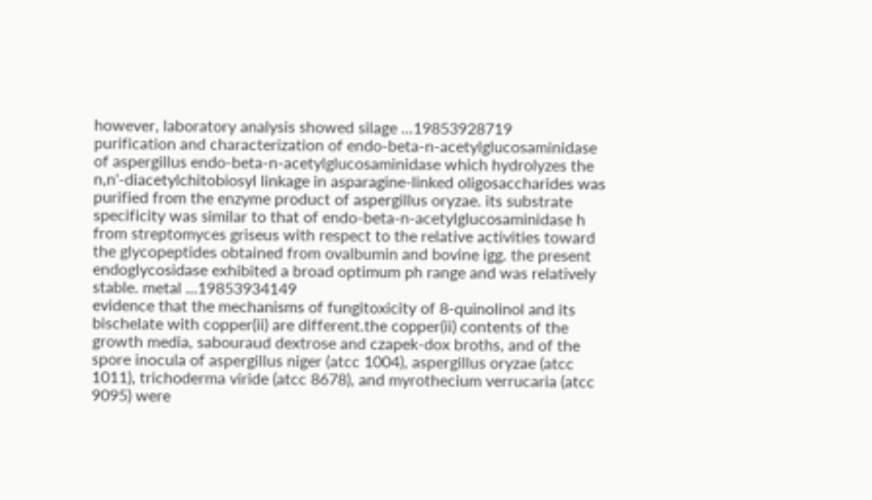however, laboratory analysis showed silage ...19853928719
purification and characterization of endo-beta-n-acetylglucosaminidase of aspergillus endo-beta-n-acetylglucosaminidase which hydrolyzes the n,n'-diacetylchitobiosyl linkage in asparagine-linked oligosaccharides was purified from the enzyme product of aspergillus oryzae. its substrate specificity was similar to that of endo-beta-n-acetylglucosaminidase h from streptomyces griseus with respect to the relative activities toward the glycopeptides obtained from ovalbumin and bovine igg. the present endoglycosidase exhibited a broad optimum ph range and was relatively stable. metal ...19853934149
evidence that the mechanisms of fungitoxicity of 8-quinolinol and its bischelate with copper(ii) are different.the copper(ii) contents of the growth media, sabouraud dextrose and czapek-dox broths, and of the spore inocula of aspergillus niger (atcc 1004), aspergillus oryzae (atcc 1011), trichoderma viride (atcc 8678), and myrothecium verrucaria (atcc 9095) were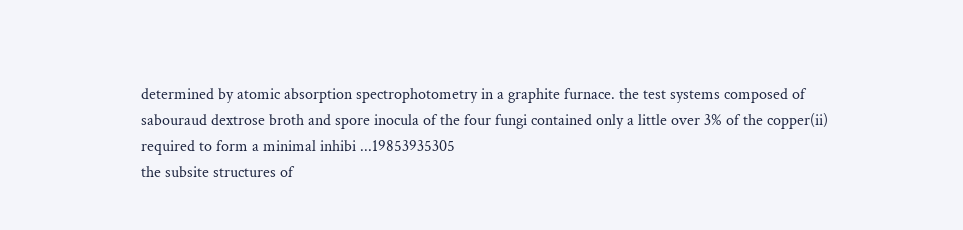determined by atomic absorption spectrophotometry in a graphite furnace. the test systems composed of sabouraud dextrose broth and spore inocula of the four fungi contained only a little over 3% of the copper(ii) required to form a minimal inhibi ...19853935305
the subsite structures of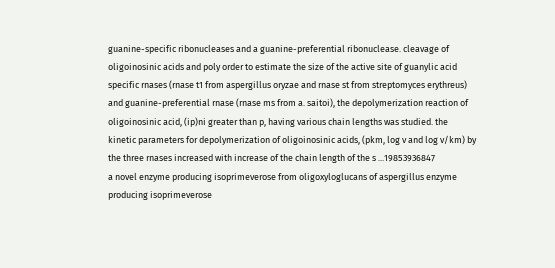guanine-specific ribonucleases and a guanine-preferential ribonuclease. cleavage of oligoinosinic acids and poly order to estimate the size of the active site of guanylic acid specific rnases (rnase t1 from aspergillus oryzae and rnase st from streptomyces erythreus) and guanine-preferential rnase (rnase ms from a. saitoi), the depolymerization reaction of oligoinosinic acid, (ip)ni greater than p, having various chain lengths was studied. the kinetic parameters for depolymerization of oligoinosinic acids, (pkm, log v and log v/km) by the three rnases increased with increase of the chain length of the s ...19853936847
a novel enzyme producing isoprimeverose from oligoxyloglucans of aspergillus enzyme producing isoprimeverose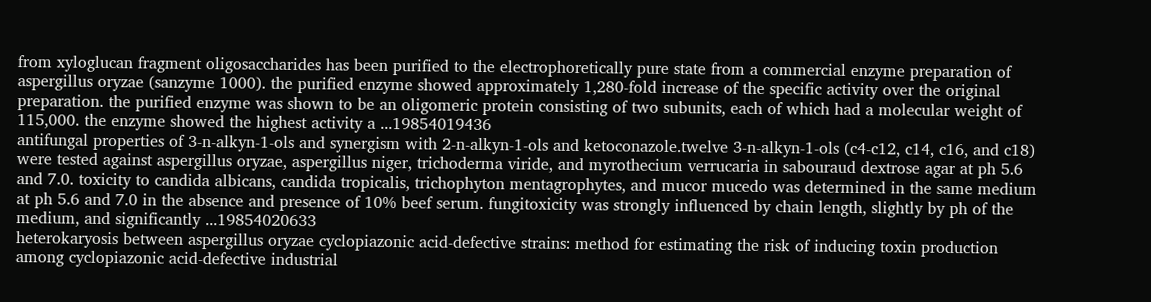from xyloglucan fragment oligosaccharides has been purified to the electrophoretically pure state from a commercial enzyme preparation of aspergillus oryzae (sanzyme 1000). the purified enzyme showed approximately 1,280-fold increase of the specific activity over the original preparation. the purified enzyme was shown to be an oligomeric protein consisting of two subunits, each of which had a molecular weight of 115,000. the enzyme showed the highest activity a ...19854019436
antifungal properties of 3-n-alkyn-1-ols and synergism with 2-n-alkyn-1-ols and ketoconazole.twelve 3-n-alkyn-1-ols (c4-c12, c14, c16, and c18) were tested against aspergillus oryzae, aspergillus niger, trichoderma viride, and myrothecium verrucaria in sabouraud dextrose agar at ph 5.6 and 7.0. toxicity to candida albicans, candida tropicalis, trichophyton mentagrophytes, and mucor mucedo was determined in the same medium at ph 5.6 and 7.0 in the absence and presence of 10% beef serum. fungitoxicity was strongly influenced by chain length, slightly by ph of the medium, and significantly ...19854020633
heterokaryosis between aspergillus oryzae cyclopiazonic acid-defective strains: method for estimating the risk of inducing toxin production among cyclopiazonic acid-defective industrial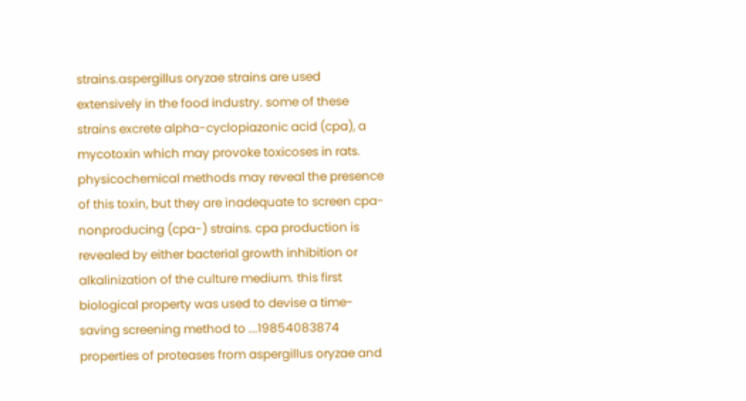strains.aspergillus oryzae strains are used extensively in the food industry. some of these strains excrete alpha-cyclopiazonic acid (cpa), a mycotoxin which may provoke toxicoses in rats. physicochemical methods may reveal the presence of this toxin, but they are inadequate to screen cpa-nonproducing (cpa-) strains. cpa production is revealed by either bacterial growth inhibition or alkalinization of the culture medium. this first biological property was used to devise a time-saving screening method to ...19854083874
properties of proteases from aspergillus oryzae and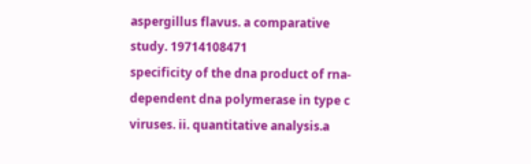aspergillus flavus. a comparative study. 19714108471
specificity of the dna product of rna-dependent dna polymerase in type c viruses. ii. quantitative analysis.a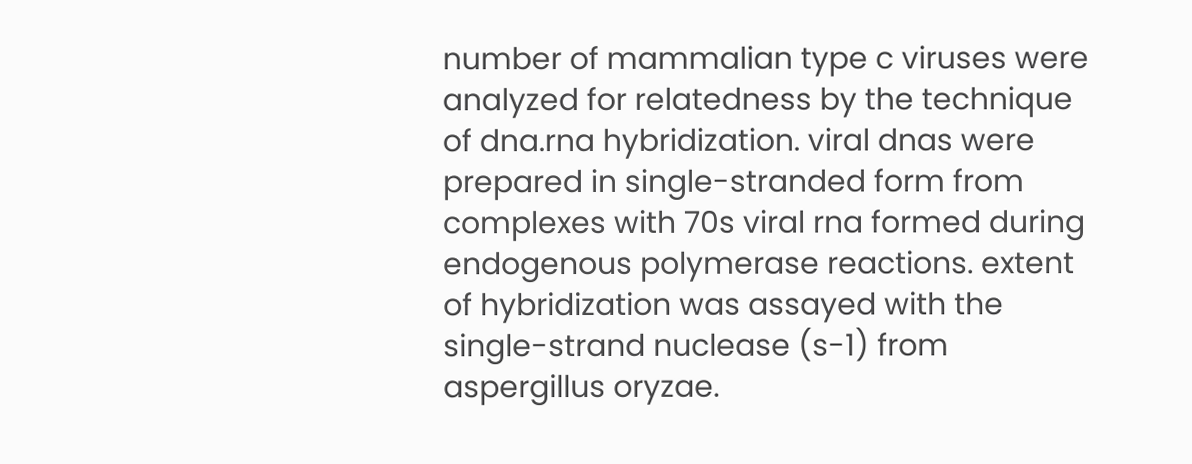number of mammalian type c viruses were analyzed for relatedness by the technique of dna.rna hybridization. viral dnas were prepared in single-stranded form from complexes with 70s viral rna formed during endogenous polymerase reactions. extent of hybridization was assayed with the single-strand nuclease (s-1) from aspergillus oryzae.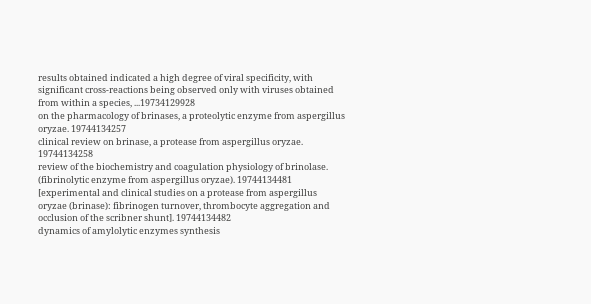results obtained indicated a high degree of viral specificity, with significant cross-reactions being observed only with viruses obtained from within a species, ...19734129928
on the pharmacology of brinases, a proteolytic enzyme from aspergillus oryzae. 19744134257
clinical review on brinase, a protease from aspergillus oryzae. 19744134258
review of the biochemistry and coagulation physiology of brinolase. (fibrinolytic enzyme from aspergillus oryzae). 19744134481
[experimental and clinical studies on a protease from aspergillus oryzae (brinase): fibrinogen turnover, thrombocyte aggregation and occlusion of the scribner shunt]. 19744134482
dynamics of amylolytic enzymes synthesis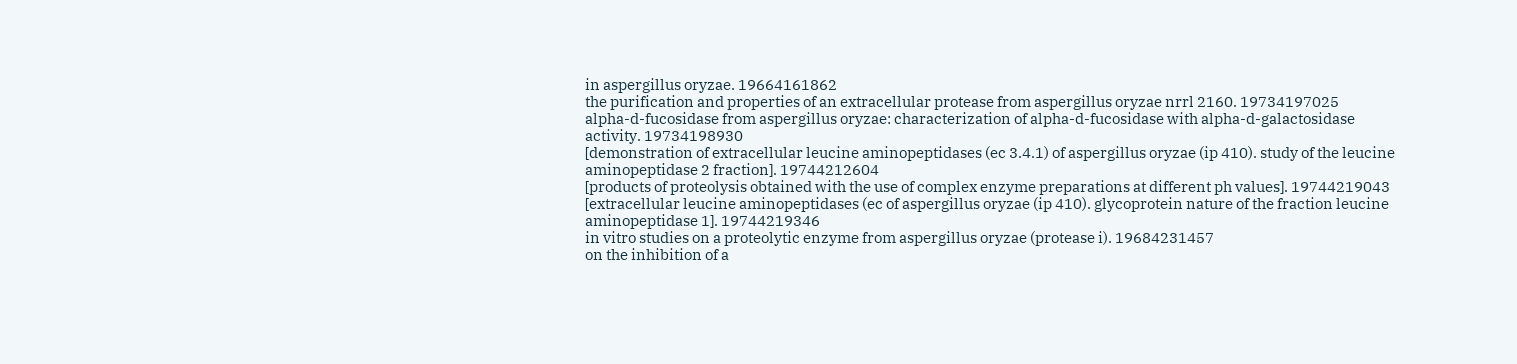in aspergillus oryzae. 19664161862
the purification and properties of an extracellular protease from aspergillus oryzae nrrl 2160. 19734197025
alpha-d-fucosidase from aspergillus oryzae: characterization of alpha-d-fucosidase with alpha-d-galactosidase activity. 19734198930
[demonstration of extracellular leucine aminopeptidases (ec 3.4.1) of aspergillus oryzae (ip 410). study of the leucine aminopeptidase 2 fraction]. 19744212604
[products of proteolysis obtained with the use of complex enzyme preparations at different ph values]. 19744219043
[extracellular leucine aminopeptidases (ec of aspergillus oryzae (ip 410). glycoprotein nature of the fraction leucine aminopeptidase 1]. 19744219346
in vitro studies on a proteolytic enzyme from aspergillus oryzae (protease i). 19684231457
on the inhibition of a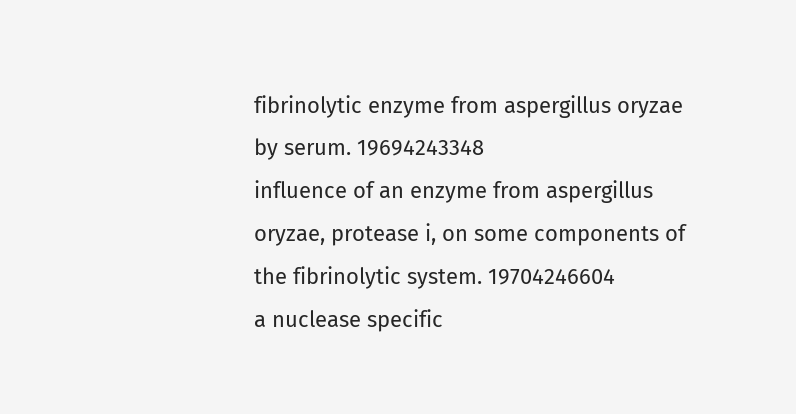fibrinolytic enzyme from aspergillus oryzae by serum. 19694243348
influence of an enzyme from aspergillus oryzae, protease i, on some components of the fibrinolytic system. 19704246604
a nuclease specific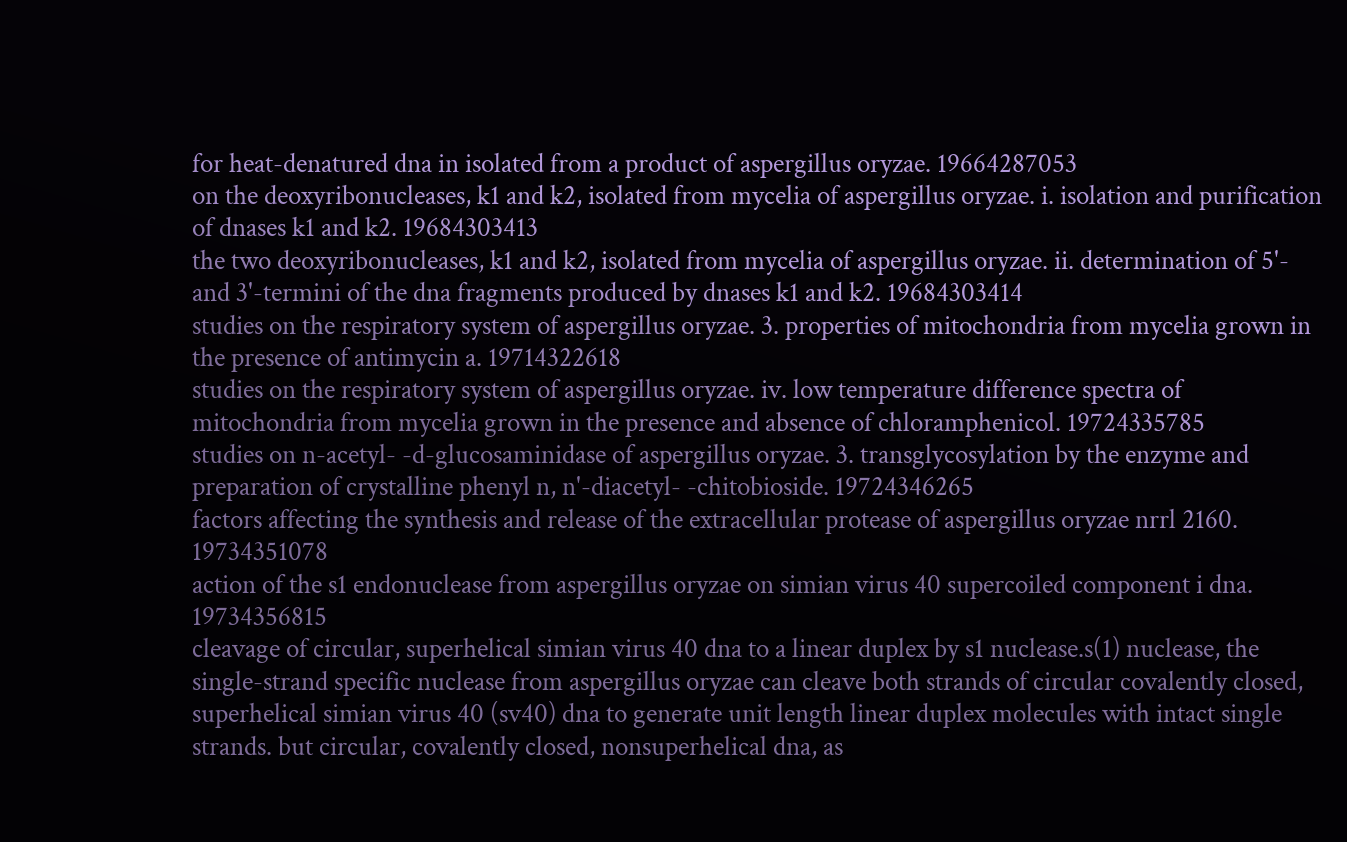for heat-denatured dna in isolated from a product of aspergillus oryzae. 19664287053
on the deoxyribonucleases, k1 and k2, isolated from mycelia of aspergillus oryzae. i. isolation and purification of dnases k1 and k2. 19684303413
the two deoxyribonucleases, k1 and k2, isolated from mycelia of aspergillus oryzae. ii. determination of 5'- and 3'-termini of the dna fragments produced by dnases k1 and k2. 19684303414
studies on the respiratory system of aspergillus oryzae. 3. properties of mitochondria from mycelia grown in the presence of antimycin a. 19714322618
studies on the respiratory system of aspergillus oryzae. iv. low temperature difference spectra of mitochondria from mycelia grown in the presence and absence of chloramphenicol. 19724335785
studies on n-acetyl- -d-glucosaminidase of aspergillus oryzae. 3. transglycosylation by the enzyme and preparation of crystalline phenyl n, n'-diacetyl- -chitobioside. 19724346265
factors affecting the synthesis and release of the extracellular protease of aspergillus oryzae nrrl 2160. 19734351078
action of the s1 endonuclease from aspergillus oryzae on simian virus 40 supercoiled component i dna. 19734356815
cleavage of circular, superhelical simian virus 40 dna to a linear duplex by s1 nuclease.s(1) nuclease, the single-strand specific nuclease from aspergillus oryzae can cleave both strands of circular covalently closed, superhelical simian virus 40 (sv40) dna to generate unit length linear duplex molecules with intact single strands. but circular, covalently closed, nonsuperhelical dna, as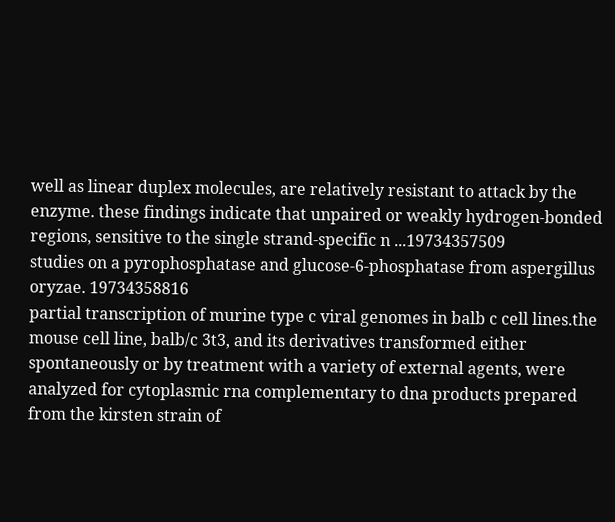well as linear duplex molecules, are relatively resistant to attack by the enzyme. these findings indicate that unpaired or weakly hydrogen-bonded regions, sensitive to the single strand-specific n ...19734357509
studies on a pyrophosphatase and glucose-6-phosphatase from aspergillus oryzae. 19734358816
partial transcription of murine type c viral genomes in balb c cell lines.the mouse cell line, balb/c 3t3, and its derivatives transformed either spontaneously or by treatment with a variety of external agents, were analyzed for cytoplasmic rna complementary to dna products prepared from the kirsten strain of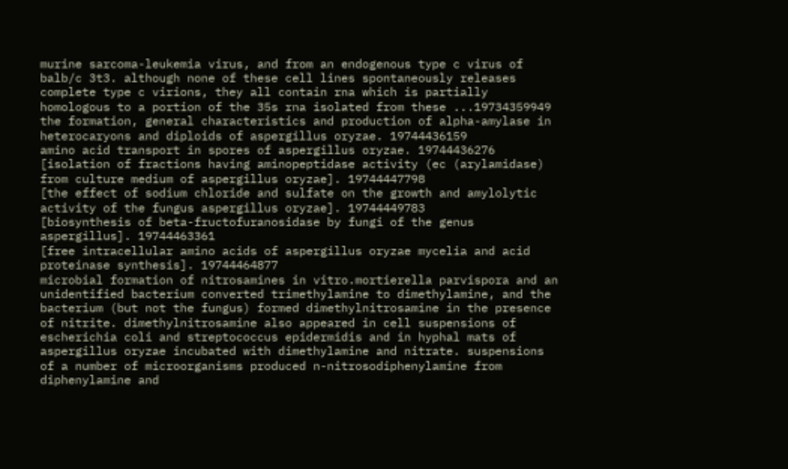murine sarcoma-leukemia virus, and from an endogenous type c virus of balb/c 3t3. although none of these cell lines spontaneously releases complete type c virions, they all contain rna which is partially homologous to a portion of the 35s rna isolated from these ...19734359949
the formation, general characteristics and production of alpha-amylase in heterocaryons and diploids of aspergillus oryzae. 19744436159
amino acid transport in spores of aspergillus oryzae. 19744436276
[isolation of fractions having aminopeptidase activity (ec (arylamidase) from culture medium of aspergillus oryzae]. 19744447798
[the effect of sodium chloride and sulfate on the growth and amylolytic activity of the fungus aspergillus oryzae]. 19744449783
[biosynthesis of beta-fructofuranosidase by fungi of the genus aspergillus]. 19744463361
[free intracellular amino acids of aspergillus oryzae mycelia and acid proteinase synthesis]. 19744464877
microbial formation of nitrosamines in vitro.mortierella parvispora and an unidentified bacterium converted trimethylamine to dimethylamine, and the bacterium (but not the fungus) formed dimethylnitrosamine in the presence of nitrite. dimethylnitrosamine also appeared in cell suspensions of escherichia coli and streptococcus epidermidis and in hyphal mats of aspergillus oryzae incubated with dimethylamine and nitrate. suspensions of a number of microorganisms produced n-nitrosodiphenylamine from diphenylamine and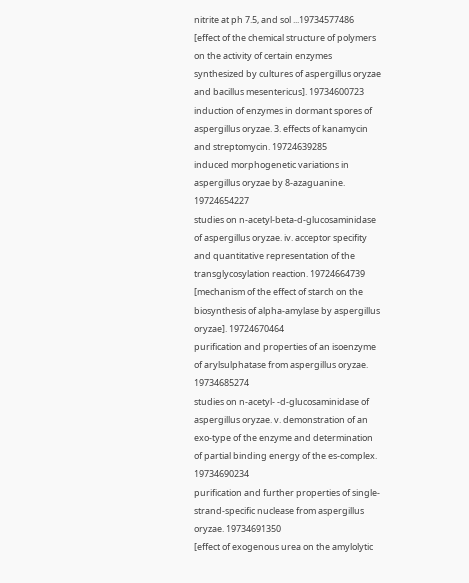nitrite at ph 7.5, and sol ...19734577486
[effect of the chemical structure of polymers on the activity of certain enzymes synthesized by cultures of aspergillus oryzae and bacillus mesentericus]. 19734600723
induction of enzymes in dormant spores of aspergillus oryzae. 3. effects of kanamycin and streptomycin. 19724639285
induced morphogenetic variations in aspergillus oryzae by 8-azaguanine. 19724654227
studies on n-acetyl-beta-d-glucosaminidase of aspergillus oryzae. iv. acceptor specifity and quantitative representation of the transglycosylation reaction. 19724664739
[mechanism of the effect of starch on the biosynthesis of alpha-amylase by aspergillus oryzae]. 19724670464
purification and properties of an isoenzyme of arylsulphatase from aspergillus oryzae. 19734685274
studies on n-acetyl- -d-glucosaminidase of aspergillus oryzae. v. demonstration of an exo-type of the enzyme and determination of partial binding energy of the es-complex. 19734690234
purification and further properties of single-strand-specific nuclease from aspergillus oryzae. 19734691350
[effect of exogenous urea on the amylolytic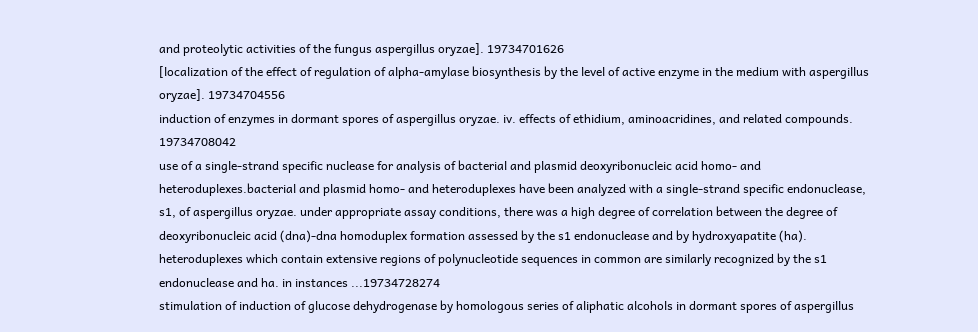and proteolytic activities of the fungus aspergillus oryzae]. 19734701626
[localization of the effect of regulation of alpha-amylase biosynthesis by the level of active enzyme in the medium with aspergillus oryzae]. 19734704556
induction of enzymes in dormant spores of aspergillus oryzae. iv. effects of ethidium, aminoacridines, and related compounds. 19734708042
use of a single-strand specific nuclease for analysis of bacterial and plasmid deoxyribonucleic acid homo- and heteroduplexes.bacterial and plasmid homo- and heteroduplexes have been analyzed with a single-strand specific endonuclease, s1, of aspergillus oryzae. under appropriate assay conditions, there was a high degree of correlation between the degree of deoxyribonucleic acid (dna)-dna homoduplex formation assessed by the s1 endonuclease and by hydroxyapatite (ha). heteroduplexes which contain extensive regions of polynucleotide sequences in common are similarly recognized by the s1 endonuclease and ha. in instances ...19734728274
stimulation of induction of glucose dehydrogenase by homologous series of aliphatic alcohols in dormant spores of aspergillus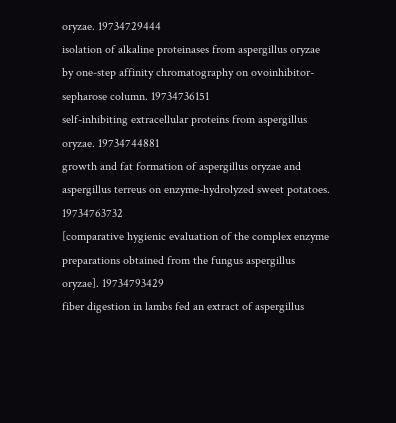oryzae. 19734729444
isolation of alkaline proteinases from aspergillus oryzae by one-step affinity chromatography on ovoinhibitor-sepharose column. 19734736151
self-inhibiting extracellular proteins from aspergillus oryzae. 19734744881
growth and fat formation of aspergillus oryzae and aspergillus terreus on enzyme-hydrolyzed sweet potatoes. 19734763732
[comparative hygienic evaluation of the complex enzyme preparations obtained from the fungus aspergillus oryzae]. 19734793429
fiber digestion in lambs fed an extract of aspergillus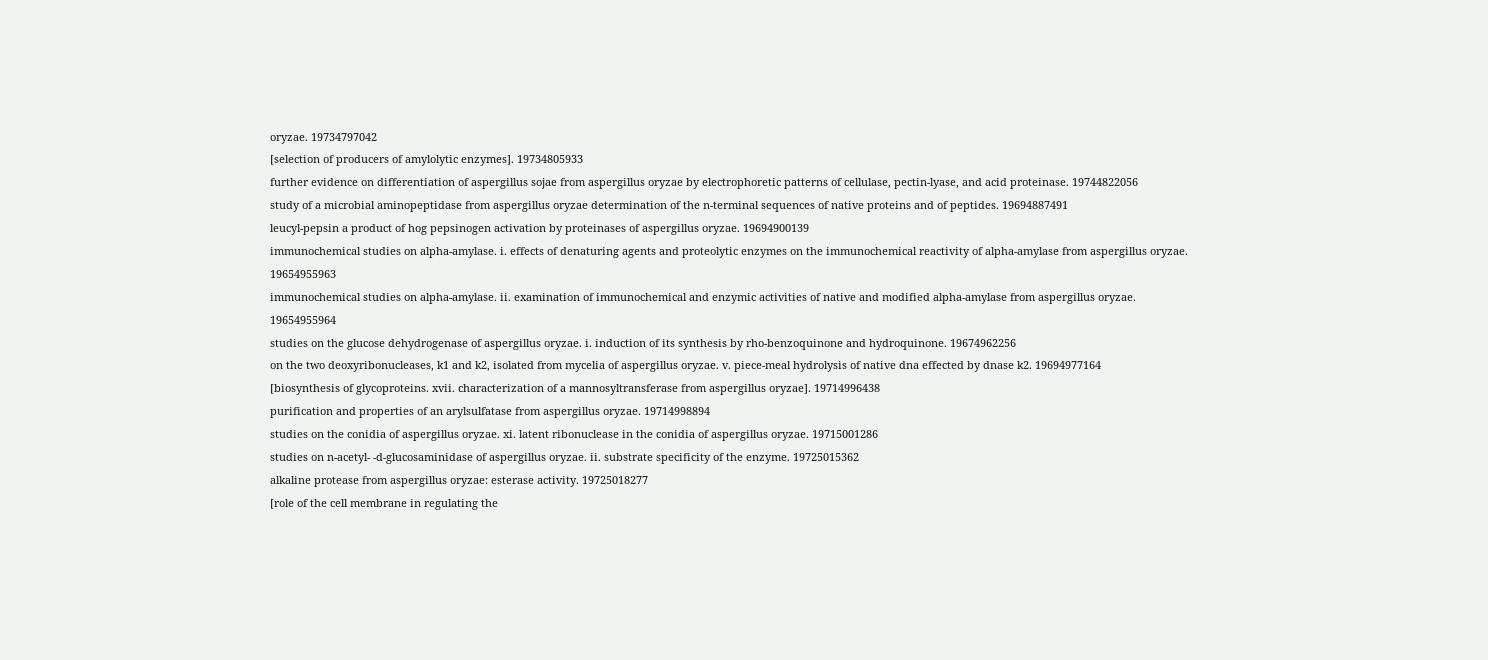oryzae. 19734797042
[selection of producers of amylolytic enzymes]. 19734805933
further evidence on differentiation of aspergillus sojae from aspergillus oryzae by electrophoretic patterns of cellulase, pectin-lyase, and acid proteinase. 19744822056
study of a microbial aminopeptidase from aspergillus oryzae determination of the n-terminal sequences of native proteins and of peptides. 19694887491
leucyl-pepsin a product of hog pepsinogen activation by proteinases of aspergillus oryzae. 19694900139
immunochemical studies on alpha-amylase. i. effects of denaturing agents and proteolytic enzymes on the immunochemical reactivity of alpha-amylase from aspergillus oryzae. 19654955963
immunochemical studies on alpha-amylase. ii. examination of immunochemical and enzymic activities of native and modified alpha-amylase from aspergillus oryzae. 19654955964
studies on the glucose dehydrogenase of aspergillus oryzae. i. induction of its synthesis by rho-benzoquinone and hydroquinone. 19674962256
on the two deoxyribonucleases, k1 and k2, isolated from mycelia of aspergillus oryzae. v. piece-meal hydrolysis of native dna effected by dnase k2. 19694977164
[biosynthesis of glycoproteins. xvii. characterization of a mannosyltransferase from aspergillus oryzae]. 19714996438
purification and properties of an arylsulfatase from aspergillus oryzae. 19714998894
studies on the conidia of aspergillus oryzae. xi. latent ribonuclease in the conidia of aspergillus oryzae. 19715001286
studies on n-acetyl- -d-glucosaminidase of aspergillus oryzae. ii. substrate specificity of the enzyme. 19725015362
alkaline protease from aspergillus oryzae: esterase activity. 19725018277
[role of the cell membrane in regulating the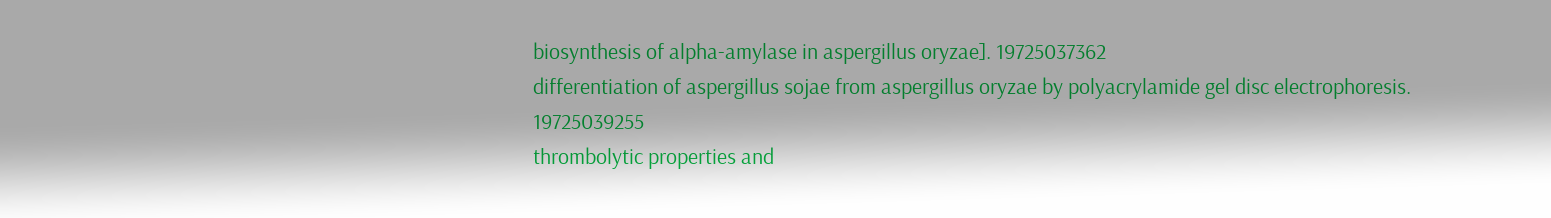biosynthesis of alpha-amylase in aspergillus oryzae]. 19725037362
differentiation of aspergillus sojae from aspergillus oryzae by polyacrylamide gel disc electrophoresis. 19725039255
thrombolytic properties and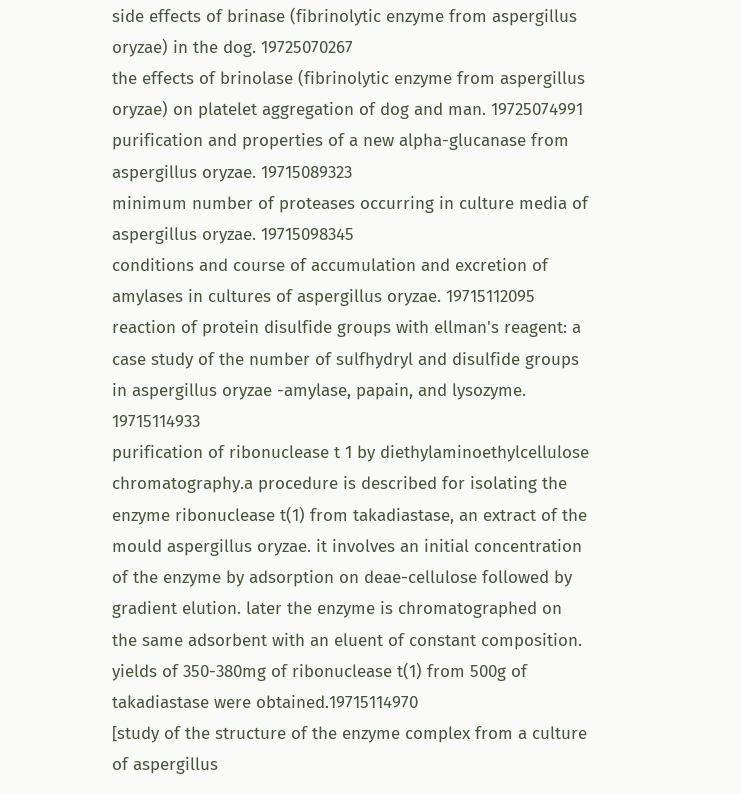side effects of brinase (fibrinolytic enzyme from aspergillus oryzae) in the dog. 19725070267
the effects of brinolase (fibrinolytic enzyme from aspergillus oryzae) on platelet aggregation of dog and man. 19725074991
purification and properties of a new alpha-glucanase from aspergillus oryzae. 19715089323
minimum number of proteases occurring in culture media of aspergillus oryzae. 19715098345
conditions and course of accumulation and excretion of amylases in cultures of aspergillus oryzae. 19715112095
reaction of protein disulfide groups with ellman's reagent: a case study of the number of sulfhydryl and disulfide groups in aspergillus oryzae -amylase, papain, and lysozyme. 19715114933
purification of ribonuclease t 1 by diethylaminoethylcellulose chromatography.a procedure is described for isolating the enzyme ribonuclease t(1) from takadiastase, an extract of the mould aspergillus oryzae. it involves an initial concentration of the enzyme by adsorption on deae-cellulose followed by gradient elution. later the enzyme is chromatographed on the same adsorbent with an eluent of constant composition. yields of 350-380mg of ribonuclease t(1) from 500g of takadiastase were obtained.19715114970
[study of the structure of the enzyme complex from a culture of aspergillus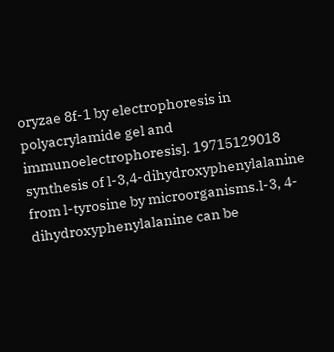oryzae 8f-1 by electrophoresis in polyacrylamide gel and immunoelectrophoresis]. 19715129018
synthesis of l-3,4-dihydroxyphenylalanine from l-tyrosine by microorganisms.l-3, 4-dihydroxyphenylalanine can be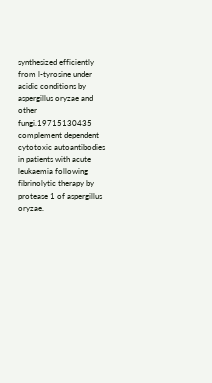synthesized efficiently from l-tyrosine under acidic conditions by aspergillus oryzae and other fungi.19715130435
complement dependent cytotoxic autoantibodies in patients with acute leukaemia following fibrinolytic therapy by protease 1 of aspergillus oryzae.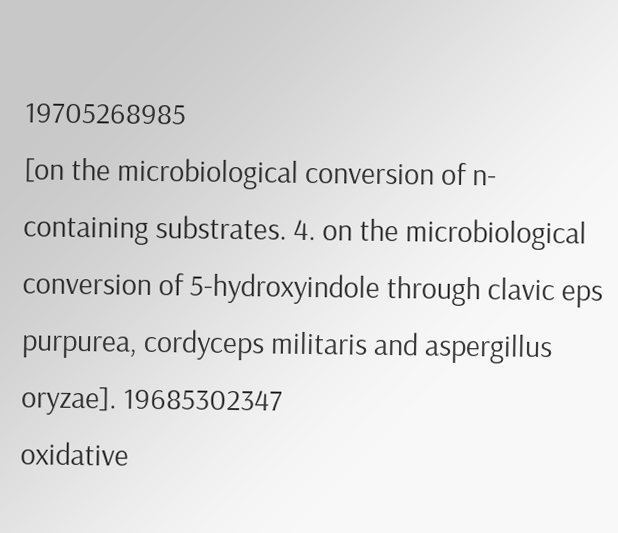19705268985
[on the microbiological conversion of n-containing substrates. 4. on the microbiological conversion of 5-hydroxyindole through clavic eps purpurea, cordyceps militaris and aspergillus oryzae]. 19685302347
oxidative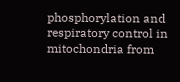phosphorylation and respiratory control in mitochondria from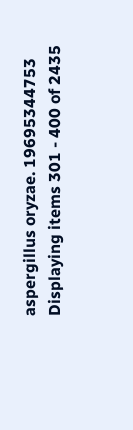aspergillus oryzae. 19695344753
Displaying items 301 - 400 of 2435